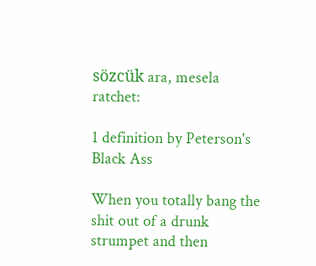sözcük ara, mesela ratchet:

1 definition by Peterson's Black Ass

When you totally bang the shit out of a drunk strumpet and then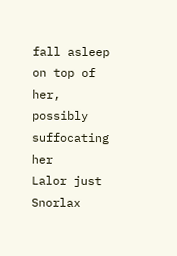fall asleep on top of her, possibly suffocating her
Lalor just Snorlax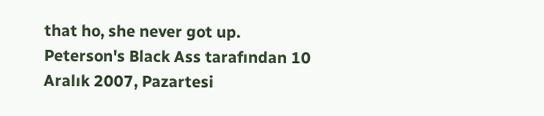that ho, she never got up.
Peterson's Black Ass tarafından 10 Aralık 2007, Pazartesi